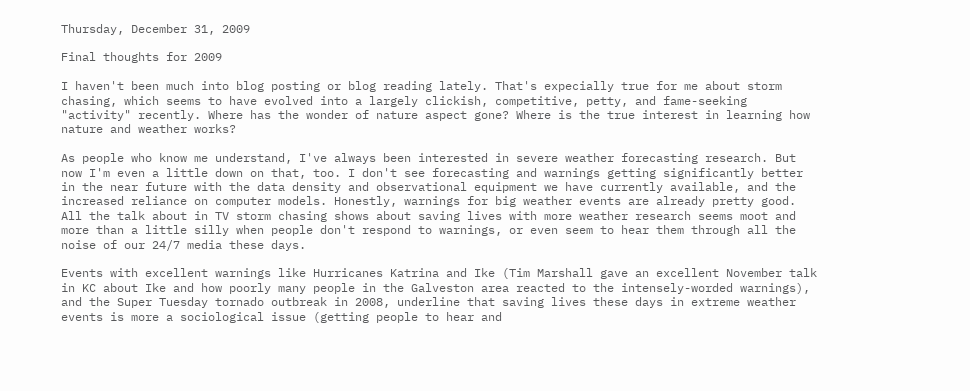Thursday, December 31, 2009

Final thoughts for 2009

I haven't been much into blog posting or blog reading lately. That's expecially true for me about storm chasing, which seems to have evolved into a largely clickish, competitive, petty, and fame-seeking "activity" recently. Where has the wonder of nature aspect gone? Where is the true interest in learning how nature and weather works?

As people who know me understand, I've always been interested in severe weather forecasting research. But now I'm even a little down on that, too. I don't see forecasting and warnings getting significantly better in the near future with the data density and observational equipment we have currently available, and the increased reliance on computer models. Honestly, warnings for big weather events are already pretty good. All the talk about in TV storm chasing shows about saving lives with more weather research seems moot and more than a little silly when people don't respond to warnings, or even seem to hear them through all the noise of our 24/7 media these days.

Events with excellent warnings like Hurricanes Katrina and Ike (Tim Marshall gave an excellent November talk in KC about Ike and how poorly many people in the Galveston area reacted to the intensely-worded warnings), and the Super Tuesday tornado outbreak in 2008, underline that saving lives these days in extreme weather events is more a sociological issue (getting people to hear and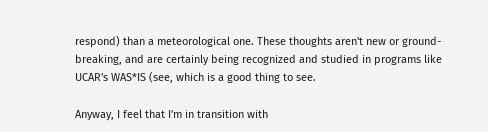respond) than a meteorological one. These thoughts aren't new or ground-breaking, and are certainly being recognized and studied in programs like UCAR's WAS*IS (see, which is a good thing to see.

Anyway, I feel that I'm in transition with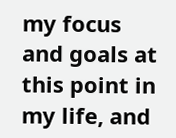my focus and goals at this point in my life, and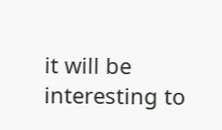it will be
interesting to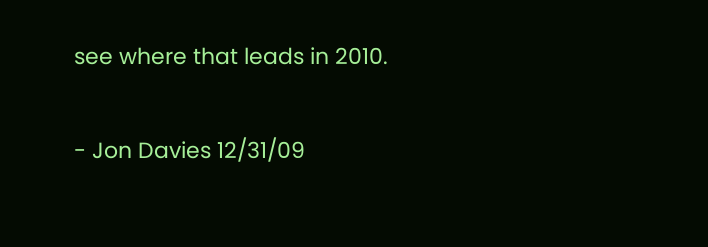see where that leads in 2010.

- Jon Davies 12/31/09